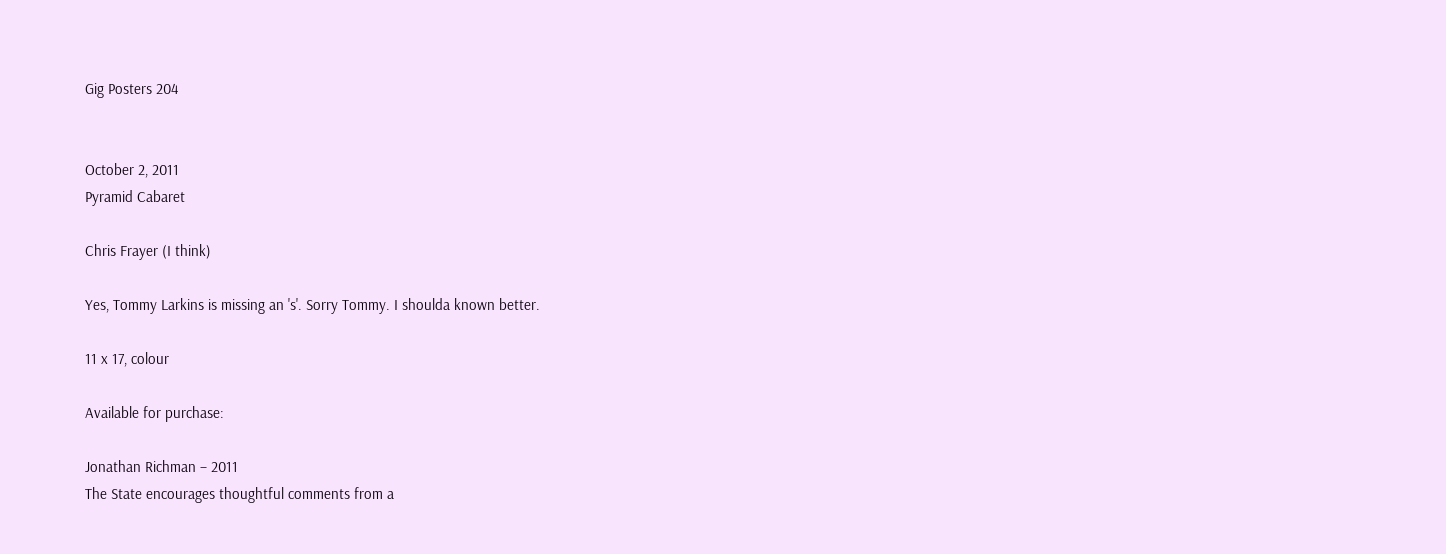Gig Posters 204


October 2, 2011
Pyramid Cabaret

Chris Frayer (I think)

Yes, Tommy Larkins is missing an 's'. Sorry Tommy. I shoulda known better.

11 x 17, colour

Available for purchase:

Jonathan Richman – 2011
The State encourages thoughtful comments from a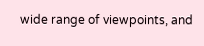wide range of viewpoints, and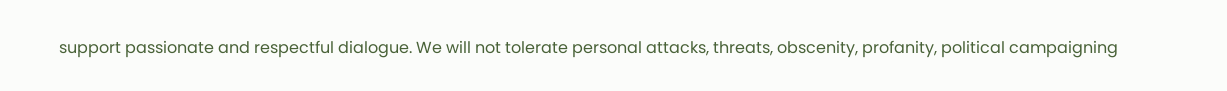support passionate and respectful dialogue. We will not tolerate personal attacks, threats, obscenity, profanity, political campaigning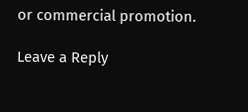or commercial promotion.

Leave a Reply